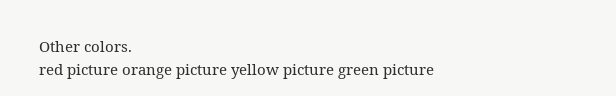Other colors.
red picture orange picture yellow picture green picture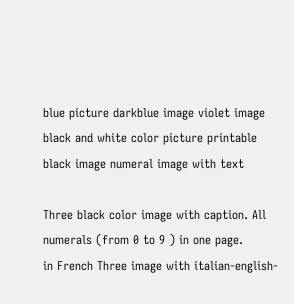blue picture darkblue image violet image black and white color picture printable black image numeral image with text

Three black color image with caption. All numerals (from 0 to 9 ) in one page.
in French Three image with italian-english-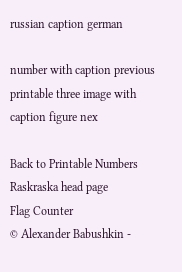russian caption german

number with caption previous printable three image with caption figure nex

Back to Printable Numbers Raskraska head page
Flag Counter
© Alexander Babushkin -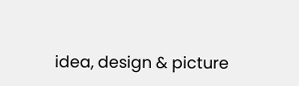idea, design & picture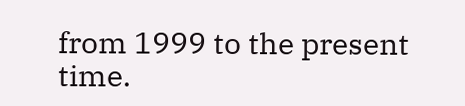from 1999 to the present time.